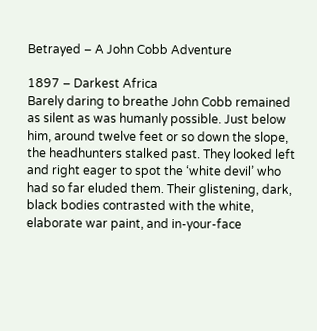Betrayed – A John Cobb Adventure

1897 – Darkest Africa
Barely daring to breathe John Cobb remained as silent as was humanly possible. Just below him, around twelve feet or so down the slope, the headhunters stalked past. They looked left and right eager to spot the ‘white devil’ who had so far eluded them. Their glistening, dark, black bodies contrasted with the white, elaborate war paint, and in-your-face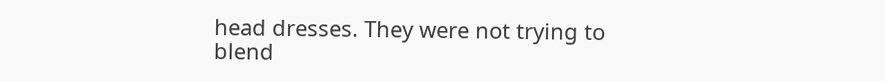head dresses. They were not trying to blend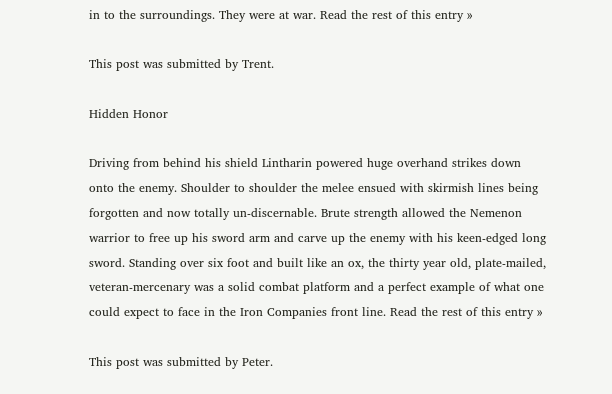in to the surroundings. They were at war. Read the rest of this entry »

This post was submitted by Trent.

Hidden Honor

Driving from behind his shield Lintharin powered huge overhand strikes down onto the enemy. Shoulder to shoulder the melee ensued with skirmish lines being forgotten and now totally un-discernable. Brute strength allowed the Nemenon warrior to free up his sword arm and carve up the enemy with his keen-edged long sword. Standing over six foot and built like an ox, the thirty year old, plate-mailed, veteran-mercenary was a solid combat platform and a perfect example of what one could expect to face in the Iron Companies front line. Read the rest of this entry »

This post was submitted by Peter.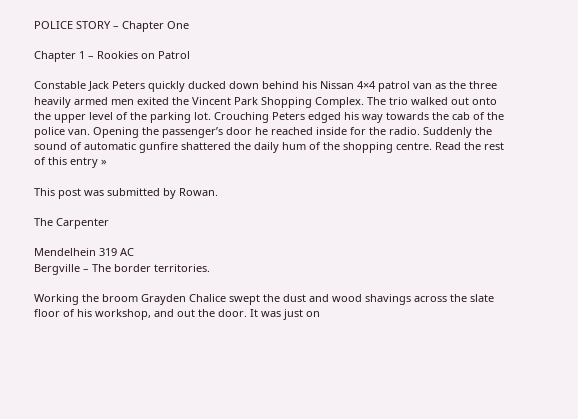POLICE STORY – Chapter One

Chapter 1 – Rookies on Patrol

Constable Jack Peters quickly ducked down behind his Nissan 4×4 patrol van as the three heavily armed men exited the Vincent Park Shopping Complex. The trio walked out onto the upper level of the parking lot. Crouching Peters edged his way towards the cab of the police van. Opening the passenger’s door he reached inside for the radio. Suddenly the sound of automatic gunfire shattered the daily hum of the shopping centre. Read the rest of this entry »

This post was submitted by Rowan.

The Carpenter

Mendelhein 319 AC
Bergville – The border territories.

Working the broom Grayden Chalice swept the dust and wood shavings across the slate floor of his workshop, and out the door. It was just on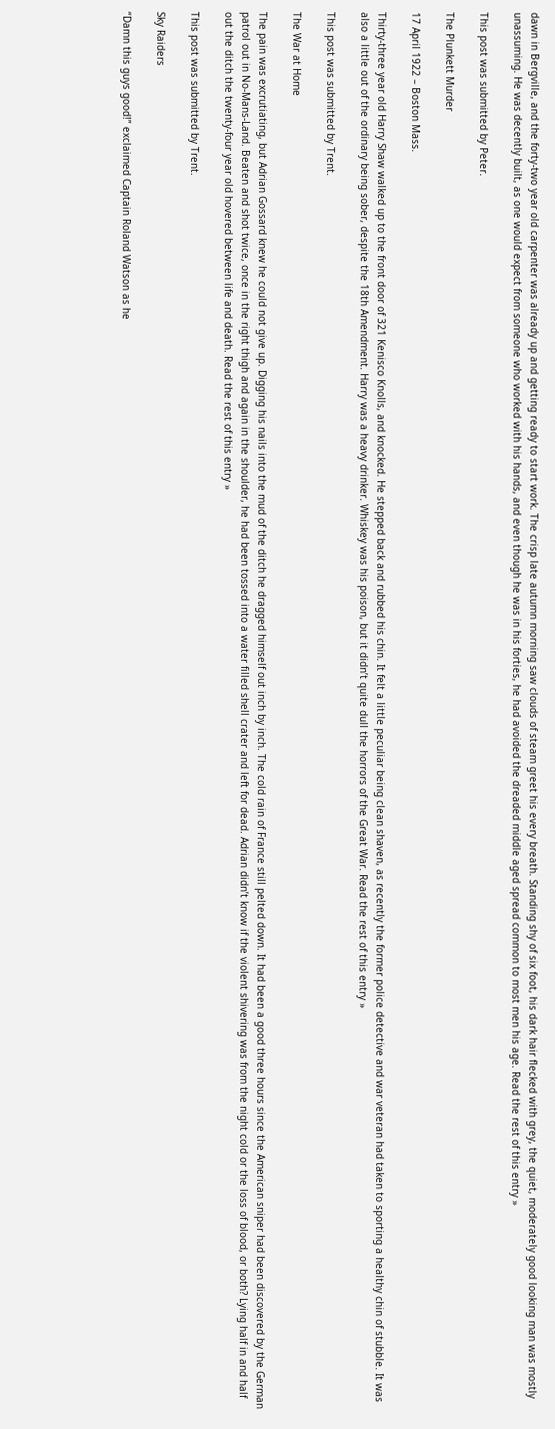dawn in Bergville, and the forty-two year old carpenter was already up and getting ready to start work. The crisp late autumn morning saw clouds of steam greet his every breath. Standing shy of six foot, his dark hair flecked with grey, the quiet, moderately good looking man was mostly unassuming. He was decently built, as one would expect from someone who worked with his hands, and even though he was in his forties, he had avoided the dreaded middle aged spread common to most men his age. Read the rest of this entry »

This post was submitted by Peter.

The Plunkett Murder

17 April 1922 – Boston Mass.

Thirty-three year old Harry Shaw walked up to the front door of 321 Kenisco Knolls, and knocked. He stepped back and rubbed his chin. It felt a little peculiar being clean shaven, as recently the former police detective and war veteran had taken to sporting a healthy chin of stubble. It was also a little out of the ordinary being sober, despite the 18th Amendment. Harry was a heavy drinker. Whiskey was his poison, but it didn’t quite dull the horrors of the Great War. Read the rest of this entry »

This post was submitted by Trent.

The War at Home

The pain was excrutiating, but Adrian Gossard knew he could not give up. Digging his nails into the mud of the ditch he dragged himself out inch by inch. The cold rain of France still pelted down. It had been a good three hours since the American sniper had been discovered by the German patrol out in No-Mans-Land. Beaten and shot twice, once in the right thigh and again in the shoulder, he had been tossed into a water filled shell crater and left for dead. Adrian didn’t know if the violent shivering was from the night cold or the loss of blood, or both? Lying half in and half out the ditch the twenty-four year old hovered between life and death. Read the rest of this entry »

This post was submitted by Trent.

Sky Raiders

“Damn this guys good!” exclaimed Captain Roland Watson as he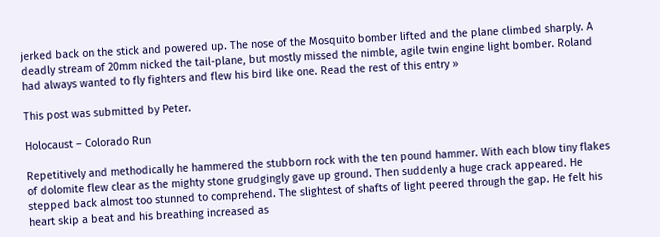jerked back on the stick and powered up. The nose of the Mosquito bomber lifted and the plane climbed sharply. A deadly stream of 20mm nicked the tail-plane, but mostly missed the nimble, agile twin engine light bomber. Roland had always wanted to fly fighters and flew his bird like one. Read the rest of this entry »

This post was submitted by Peter.

Holocaust – Colorado Run

Repetitively and methodically he hammered the stubborn rock with the ten pound hammer. With each blow tiny flakes of dolomite flew clear as the mighty stone grudgingly gave up ground. Then suddenly a huge crack appeared. He stepped back almost too stunned to comprehend. The slightest of shafts of light peered through the gap. He felt his heart skip a beat and his breathing increased as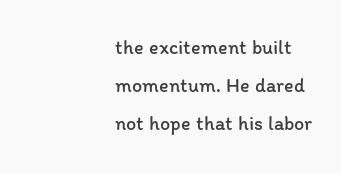the excitement built momentum. He dared not hope that his labor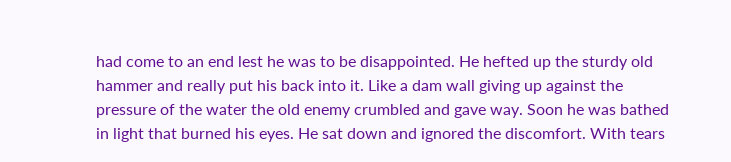had come to an end lest he was to be disappointed. He hefted up the sturdy old hammer and really put his back into it. Like a dam wall giving up against the pressure of the water the old enemy crumbled and gave way. Soon he was bathed in light that burned his eyes. He sat down and ignored the discomfort. With tears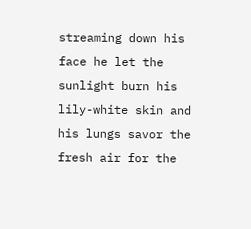streaming down his face he let the sunlight burn his lily-white skin and his lungs savor the fresh air for the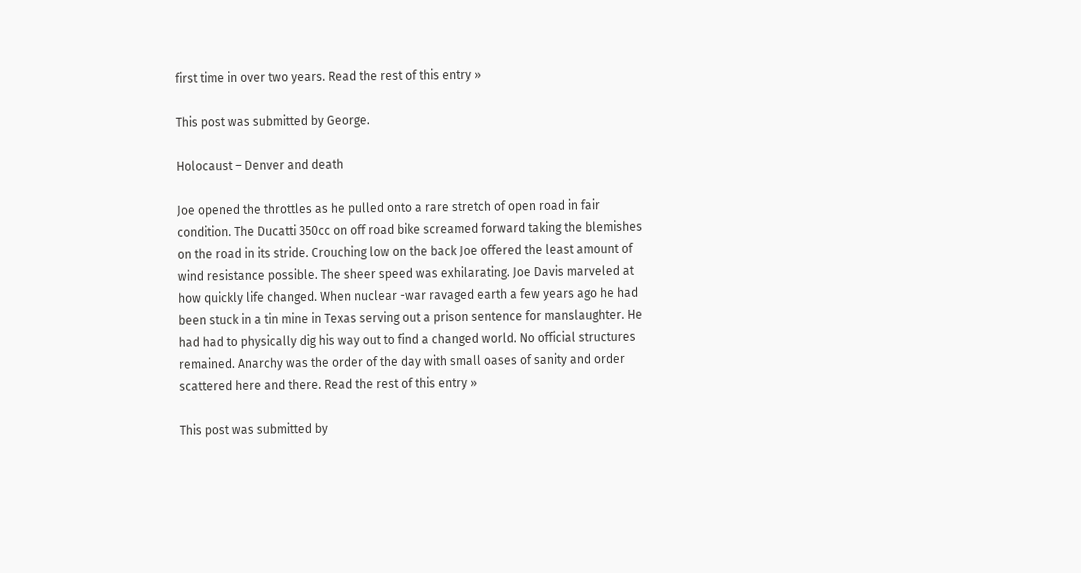first time in over two years. Read the rest of this entry »

This post was submitted by George.

Holocaust – Denver and death

Joe opened the throttles as he pulled onto a rare stretch of open road in fair condition. The Ducatti 350cc on off road bike screamed forward taking the blemishes on the road in its stride. Crouching low on the back Joe offered the least amount of wind resistance possible. The sheer speed was exhilarating. Joe Davis marveled at how quickly life changed. When nuclear -war ravaged earth a few years ago he had been stuck in a tin mine in Texas serving out a prison sentence for manslaughter. He had had to physically dig his way out to find a changed world. No official structures remained. Anarchy was the order of the day with small oases of sanity and order scattered here and there. Read the rest of this entry »

This post was submitted by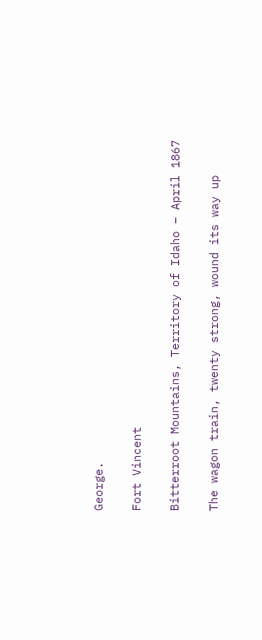George.

Fort Vincent

Bitterroot Mountains, Territory of Idaho – April 1867

The wagon train, twenty strong, wound its way up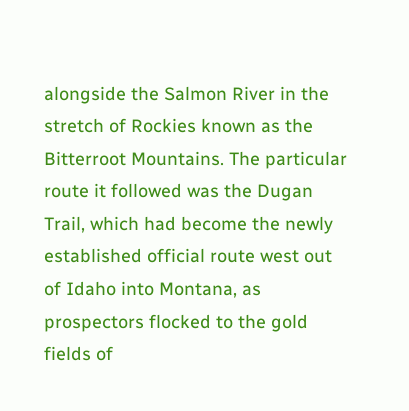alongside the Salmon River in the stretch of Rockies known as the Bitterroot Mountains. The particular route it followed was the Dugan Trail, which had become the newly established official route west out of Idaho into Montana, as prospectors flocked to the gold fields of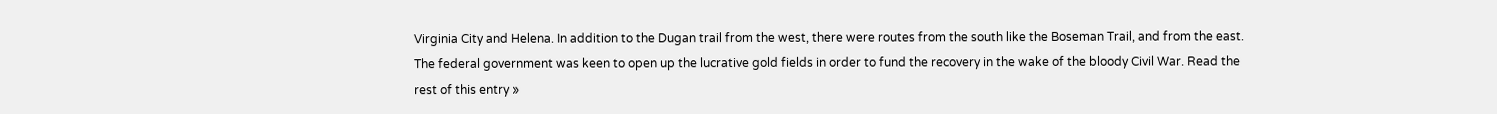Virginia City and Helena. In addition to the Dugan trail from the west, there were routes from the south like the Boseman Trail, and from the east. The federal government was keen to open up the lucrative gold fields in order to fund the recovery in the wake of the bloody Civil War. Read the rest of this entry »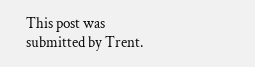This post was submitted by Trent.